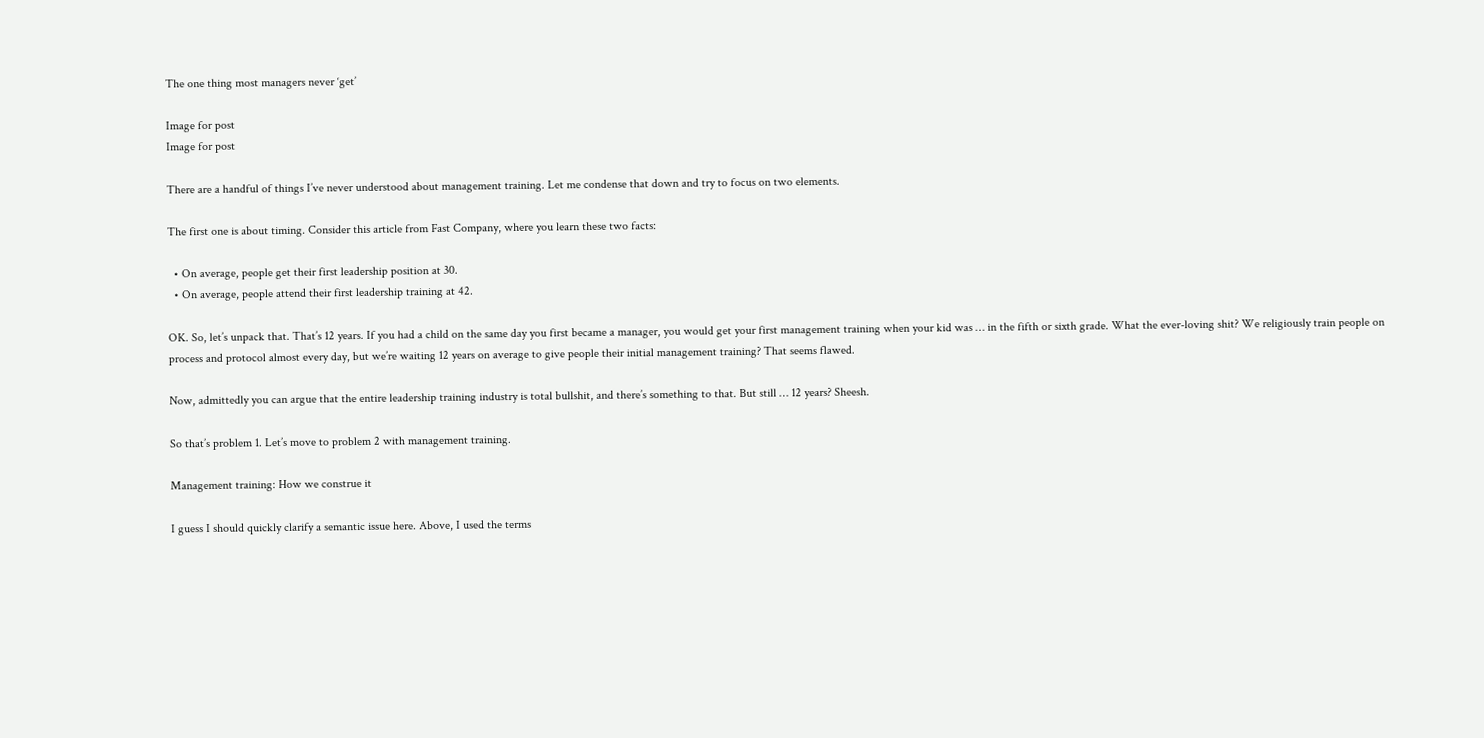The one thing most managers never ‘get’

Image for post
Image for post

There are a handful of things I’ve never understood about management training. Let me condense that down and try to focus on two elements.

The first one is about timing. Consider this article from Fast Company, where you learn these two facts:

  • On average, people get their first leadership position at 30.
  • On average, people attend their first leadership training at 42.

OK. So, let’s unpack that. That’s 12 years. If you had a child on the same day you first became a manager, you would get your first management training when your kid was … in the fifth or sixth grade. What the ever-loving shit? We religiously train people on process and protocol almost every day, but we’re waiting 12 years on average to give people their initial management training? That seems flawed.

Now, admittedly you can argue that the entire leadership training industry is total bullshit, and there’s something to that. But still … 12 years? Sheesh.

So that’s problem 1. Let’s move to problem 2 with management training.

Management training: How we construe it

I guess I should quickly clarify a semantic issue here. Above, I used the terms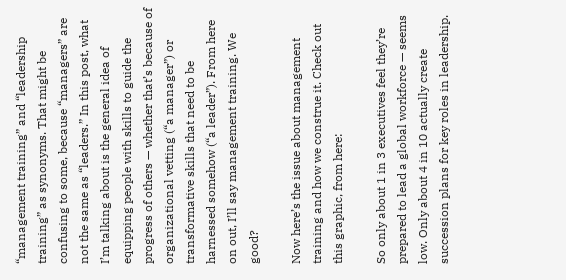“management training” and “leadership training” as synonyms. That might be confusing to some, because “managers” are not the same as “leaders.” In this post, what I’m talking about is the general idea of equipping people with skills to guide the progress of others — whether that’s because of organizational vetting (“a manager”) or transformative skills that need to be harnessed somehow (“a leader”). From here on out, I’ll say management training. We good?

Now here’s the issue about management training and how we construe it. Check out this graphic, from here:

So only about 1 in 3 executives feel they’re prepared to lead a global workforce — seems low. Only about 4 in 10 actually create succession plans for key roles in leadership.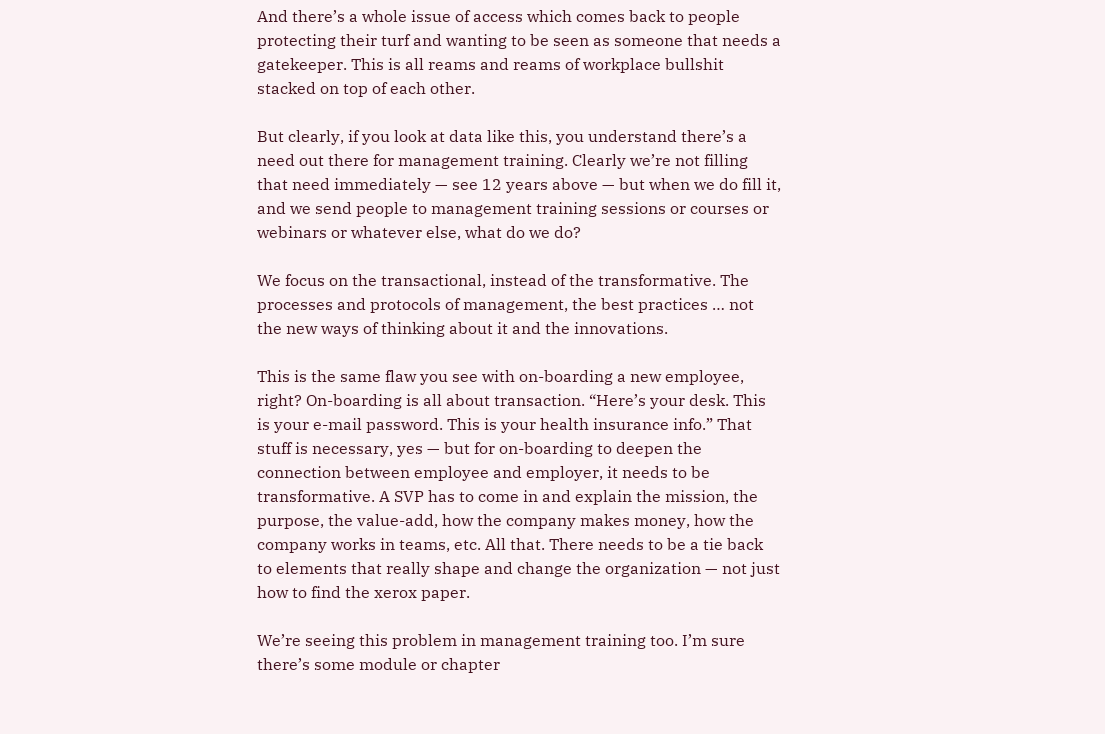And there’s a whole issue of access which comes back to people protecting their turf and wanting to be seen as someone that needs a gatekeeper. This is all reams and reams of workplace bullshit stacked on top of each other.

But clearly, if you look at data like this, you understand there’s a need out there for management training. Clearly we’re not filling that need immediately — see 12 years above — but when we do fill it, and we send people to management training sessions or courses or webinars or whatever else, what do we do?

We focus on the transactional, instead of the transformative. The processes and protocols of management, the best practices … not the new ways of thinking about it and the innovations.

This is the same flaw you see with on-boarding a new employee, right? On-boarding is all about transaction. “Here’s your desk. This is your e-mail password. This is your health insurance info.” That stuff is necessary, yes — but for on-boarding to deepen the connection between employee and employer, it needs to be transformative. A SVP has to come in and explain the mission, the purpose, the value-add, how the company makes money, how the company works in teams, etc. All that. There needs to be a tie back to elements that really shape and change the organization — not just how to find the xerox paper.

We’re seeing this problem in management training too. I’m sure there’s some module or chapter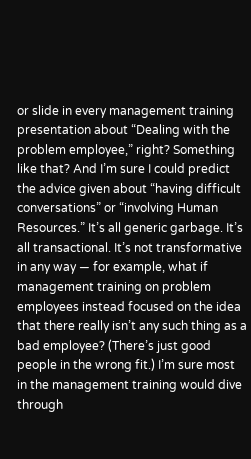or slide in every management training presentation about “Dealing with the problem employee,” right? Something like that? And I’m sure I could predict the advice given about “having difficult conversations” or “involving Human Resources.” It’s all generic garbage. It’s all transactional. It’s not transformative in any way — for example, what if management training on problem employees instead focused on the idea that there really isn’t any such thing as a bad employee? (There’s just good people in the wrong fit.) I’m sure most in the management training would dive through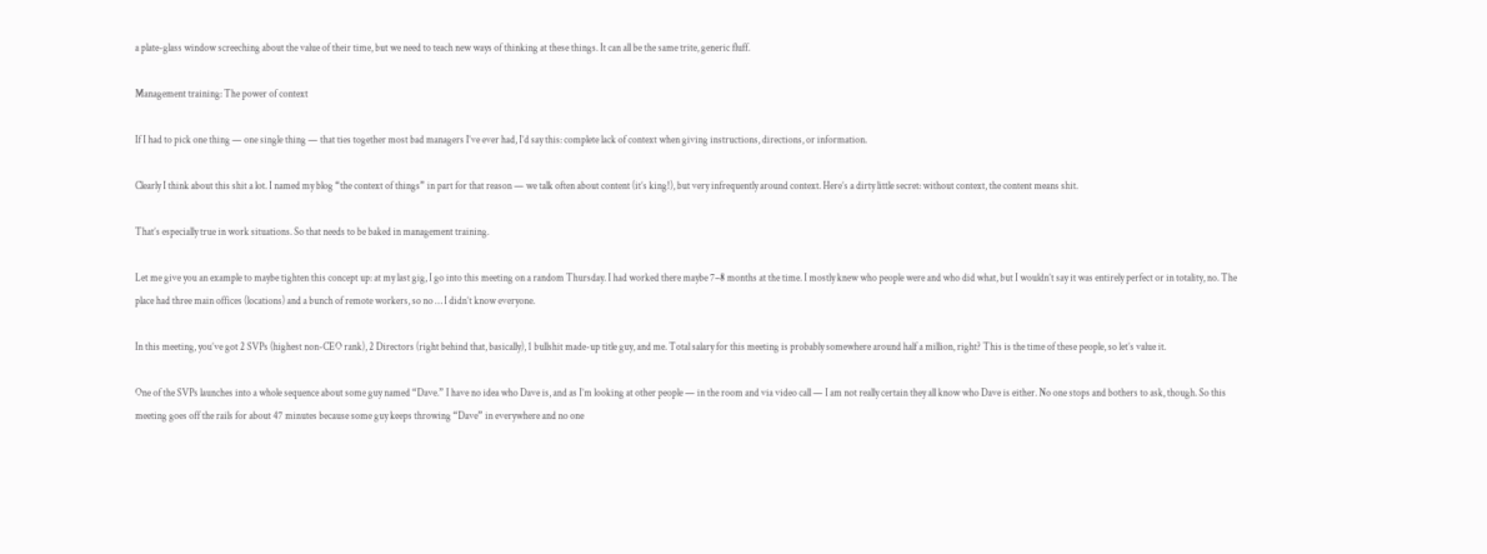a plate-glass window screeching about the value of their time, but we need to teach new ways of thinking at these things. It can all be the same trite, generic fluff.

Management training: The power of context

If I had to pick one thing — one single thing — that ties together most bad managers I’ve ever had, I’d say this: complete lack of context when giving instructions, directions, or information.

Clearly I think about this shit a lot. I named my blog “the context of things” in part for that reason — we talk often about content (it’s king!), but very infrequently around context. Here’s a dirty little secret: without context, the content means shit.

That’s especially true in work situations. So that needs to be baked in management training.

Let me give you an example to maybe tighten this concept up: at my last gig, I go into this meeting on a random Thursday. I had worked there maybe 7–8 months at the time. I mostly knew who people were and who did what, but I wouldn’t say it was entirely perfect or in totality, no. The place had three main offices (locations) and a bunch of remote workers, so no … I didn’t know everyone.

In this meeting, you’ve got 2 SVPs (highest non-CEO rank), 2 Directors (right behind that, basically), 1 bullshit made-up title guy, and me. Total salary for this meeting is probably somewhere around half a million, right? This is the time of these people, so let’s value it.

One of the SVPs launches into a whole sequence about some guy named “Dave.” I have no idea who Dave is, and as I’m looking at other people — in the room and via video call — I am not really certain they all know who Dave is either. No one stops and bothers to ask, though. So this meeting goes off the rails for about 47 minutes because some guy keeps throwing “Dave” in everywhere and no one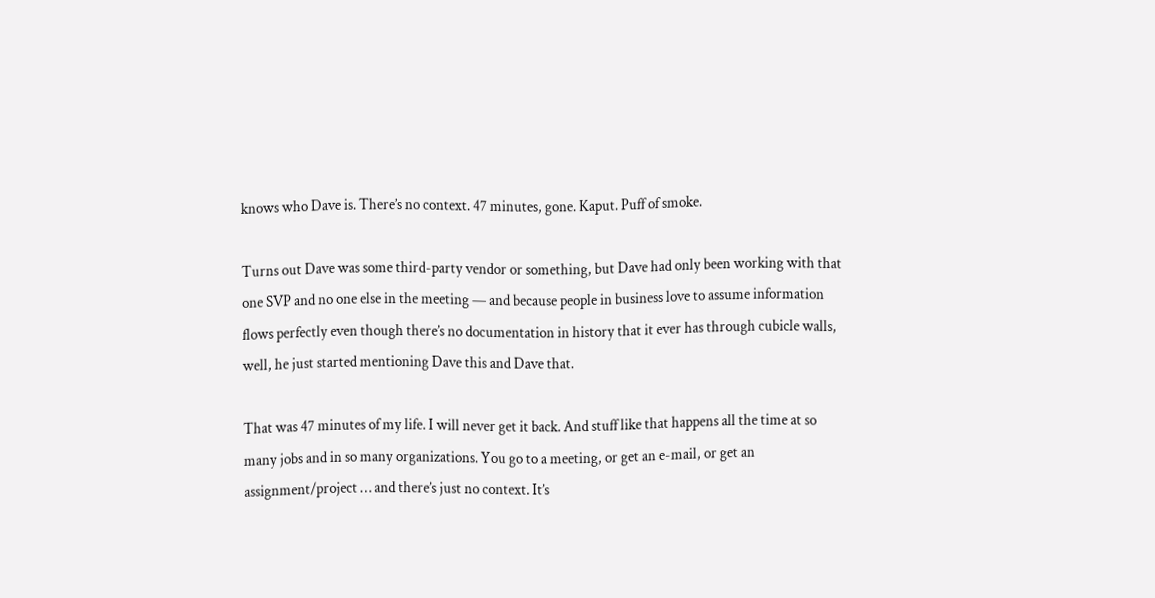knows who Dave is. There’s no context. 47 minutes, gone. Kaput. Puff of smoke.

Turns out Dave was some third-party vendor or something, but Dave had only been working with that one SVP and no one else in the meeting — and because people in business love to assume information flows perfectly even though there’s no documentation in history that it ever has through cubicle walls, well, he just started mentioning Dave this and Dave that.

That was 47 minutes of my life. I will never get it back. And stuff like that happens all the time at so many jobs and in so many organizations. You go to a meeting, or get an e-mail, or get an assignment/project … and there’s just no context. It’s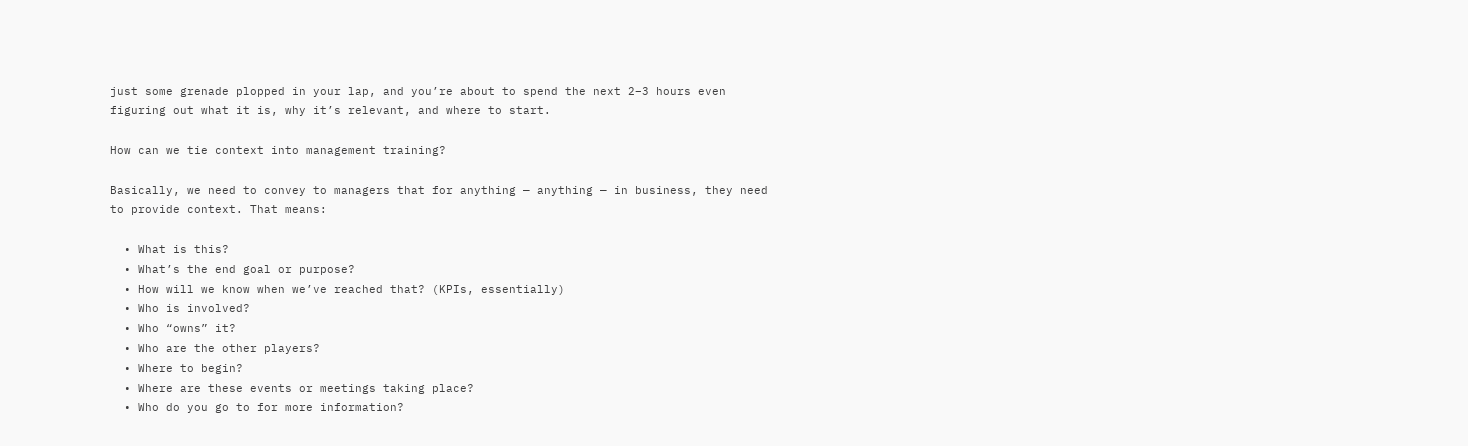just some grenade plopped in your lap, and you’re about to spend the next 2–3 hours even figuring out what it is, why it’s relevant, and where to start.

How can we tie context into management training?

Basically, we need to convey to managers that for anything — anything — in business, they need to provide context. That means:

  • What is this?
  • What’s the end goal or purpose?
  • How will we know when we’ve reached that? (KPIs, essentially)
  • Who is involved?
  • Who “owns” it?
  • Who are the other players?
  • Where to begin?
  • Where are these events or meetings taking place?
  • Who do you go to for more information?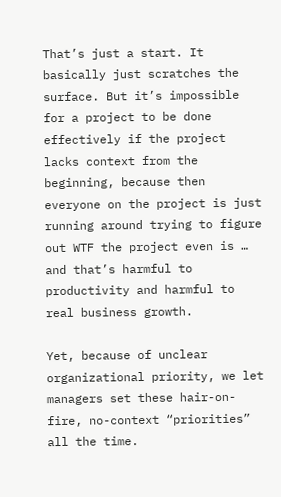That’s just a start. It basically just scratches the surface. But it’s impossible for a project to be done effectively if the project lacks context from the beginning, because then everyone on the project is just running around trying to figure out WTF the project even is … and that’s harmful to productivity and harmful to real business growth.

Yet, because of unclear organizational priority, we let managers set these hair-on-fire, no-context “priorities” all the time.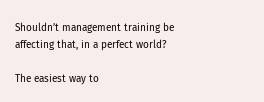Shouldn’t management training be affecting that, in a perfect world?

The easiest way to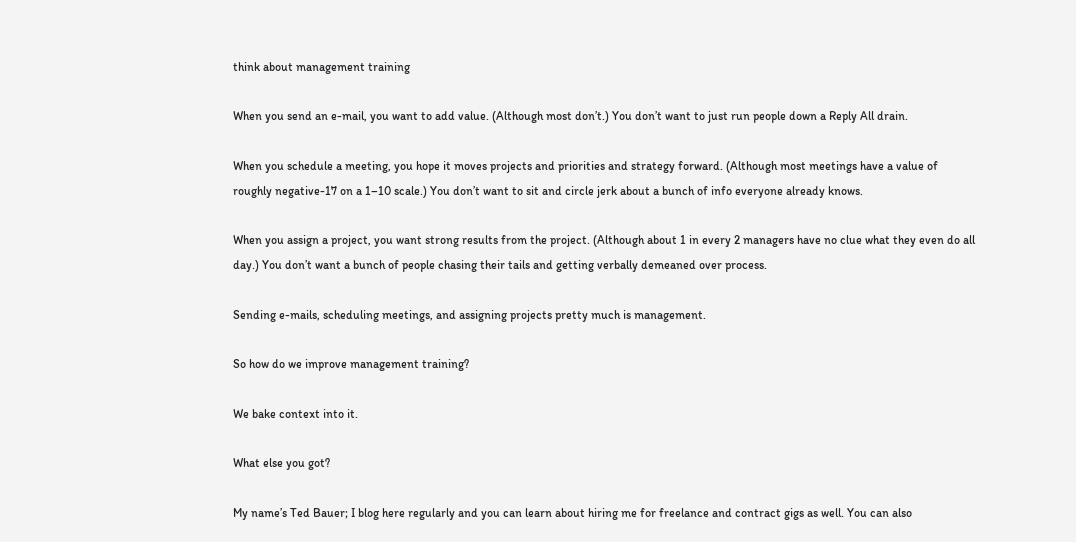think about management training

When you send an e-mail, you want to add value. (Although most don’t.) You don’t want to just run people down a Reply All drain.

When you schedule a meeting, you hope it moves projects and priorities and strategy forward. (Although most meetings have a value of roughly negative-17 on a 1–10 scale.) You don’t want to sit and circle jerk about a bunch of info everyone already knows.

When you assign a project, you want strong results from the project. (Although about 1 in every 2 managers have no clue what they even do all day.) You don’t want a bunch of people chasing their tails and getting verbally demeaned over process.

Sending e-mails, scheduling meetings, and assigning projects pretty much is management.

So how do we improve management training?

We bake context into it.

What else you got?

My name’s Ted Bauer; I blog here regularly and you can learn about hiring me for freelance and contract gigs as well. You can also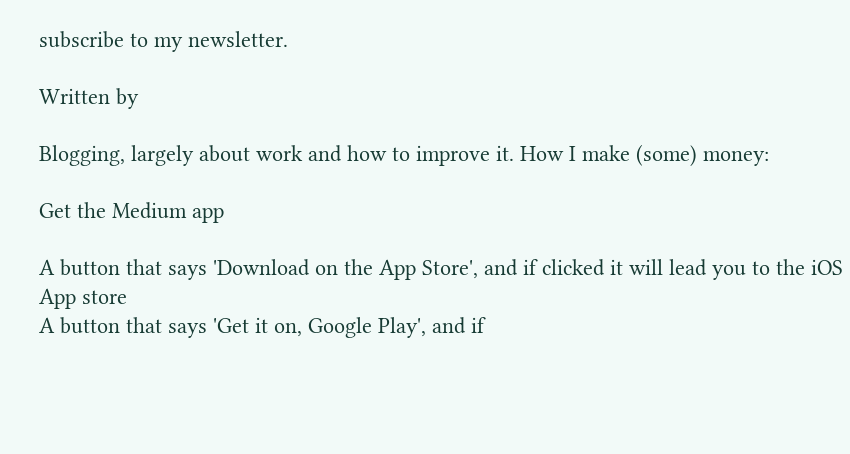subscribe to my newsletter.

Written by

Blogging, largely about work and how to improve it. How I make (some) money:

Get the Medium app

A button that says 'Download on the App Store', and if clicked it will lead you to the iOS App store
A button that says 'Get it on, Google Play', and if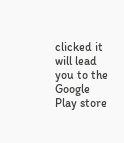clicked it will lead you to the Google Play store